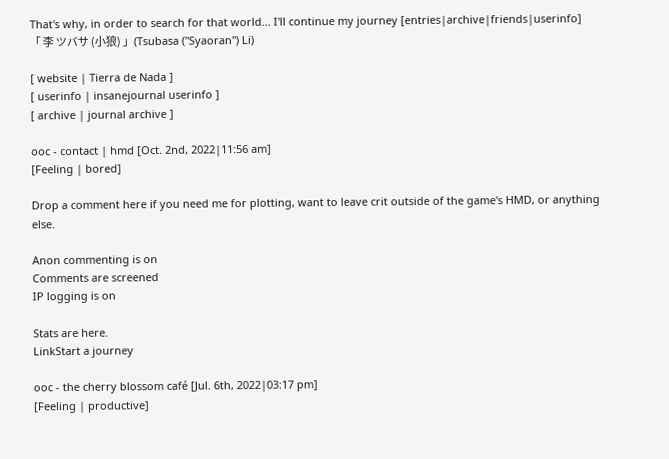That's why, in order to search for that world... I'll continue my journey [entries|archive|friends|userinfo]
「 李 ツバサ (小狼) 」(Tsubasa ("Syaoran") Li)

[ website | Tierra de Nada ]
[ userinfo | insanejournal userinfo ]
[ archive | journal archive ]

ooc - contact | hmd [Oct. 2nd, 2022|11:56 am]
[Feeling | bored]

Drop a comment here if you need me for plotting, want to leave crit outside of the game's HMD, or anything else.

Anon commenting is on
Comments are screened
IP logging is on

Stats are here.
LinkStart a journey

ooc - the cherry blossom café [Jul. 6th, 2022|03:17 pm]
[Feeling | productive]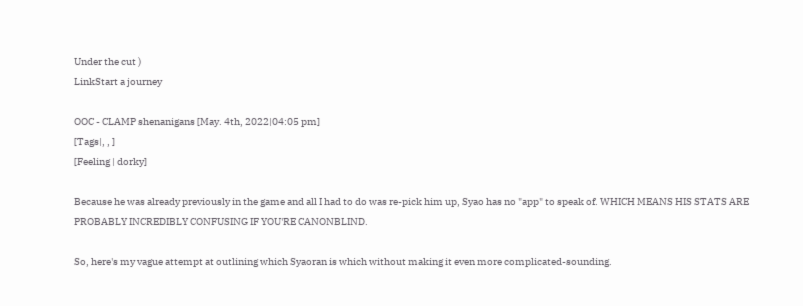Under the cut )
LinkStart a journey

OOC - CLAMP shenanigans [May. 4th, 2022|04:05 pm]
[Tags|, , ]
[Feeling | dorky]

Because he was already previously in the game and all I had to do was re-pick him up, Syao has no "app" to speak of. WHICH MEANS HIS STATS ARE PROBABLY INCREDIBLY CONFUSING IF YOU'RE CANONBLIND.

So, here's my vague attempt at outlining which Syaoran is which without making it even more complicated-sounding.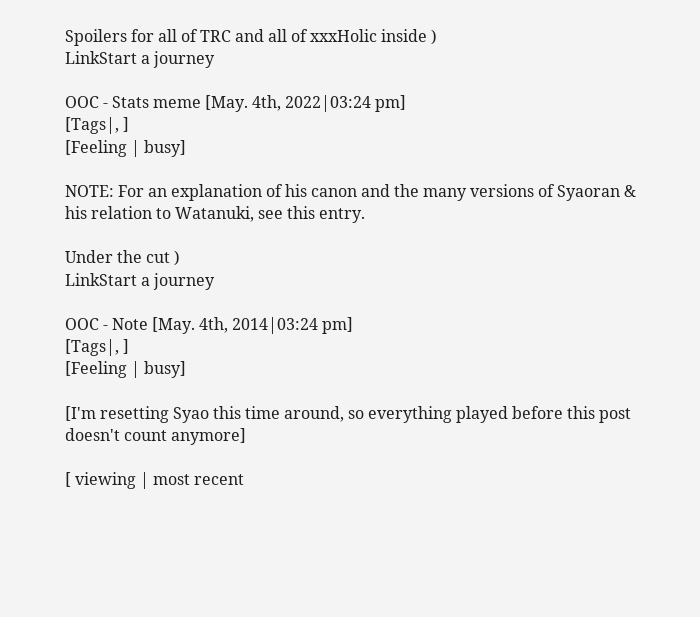Spoilers for all of TRC and all of xxxHolic inside )
LinkStart a journey

OOC - Stats meme [May. 4th, 2022|03:24 pm]
[Tags|, ]
[Feeling | busy]

NOTE: For an explanation of his canon and the many versions of Syaoran & his relation to Watanuki, see this entry.

Under the cut )
LinkStart a journey

OOC - Note [May. 4th, 2014|03:24 pm]
[Tags|, ]
[Feeling | busy]

[I'm resetting Syao this time around, so everything played before this post doesn't count anymore]

[ viewing | most recent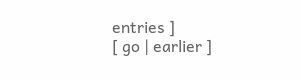entries ]
[ go | earlier ]